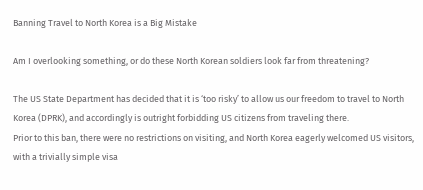Banning Travel to North Korea is a Big Mistake

Am I overlooking something, or do these North Korean soldiers look far from threatening?

The US State Department has decided that it is ‘too risky’ to allow us our freedom to travel to North Korea (DPRK), and accordingly is outright forbidding US citizens from traveling there.
Prior to this ban, there were no restrictions on visiting, and North Korea eagerly welcomed US visitors, with a trivially simple visa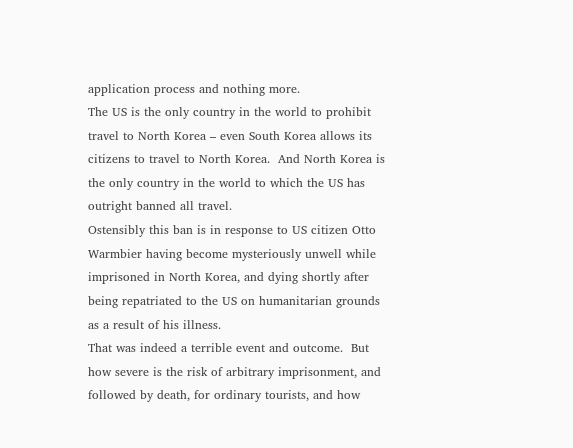application process and nothing more.
The US is the only country in the world to prohibit travel to North Korea – even South Korea allows its citizens to travel to North Korea.  And North Korea is the only country in the world to which the US has outright banned all travel.
Ostensibly this ban is in response to US citizen Otto Warmbier having become mysteriously unwell while imprisoned in North Korea, and dying shortly after being repatriated to the US on humanitarian grounds as a result of his illness.
That was indeed a terrible event and outcome.  But how severe is the risk of arbitrary imprisonment, and followed by death, for ordinary tourists, and how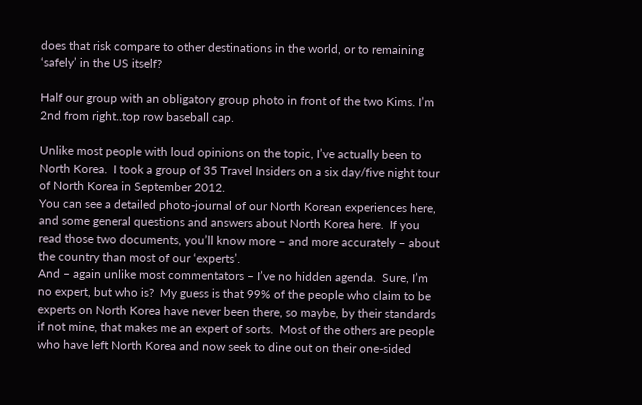does that risk compare to other destinations in the world, or to remaining ‘safely’ in the US itself?

Half our group with an obligatory group photo in front of the two Kims. I’m 2nd from right..top row baseball cap.

Unlike most people with loud opinions on the topic, I’ve actually been to North Korea.  I took a group of 35 Travel Insiders on a six day/five night tour of North Korea in September 2012.
You can see a detailed photo-journal of our North Korean experiences here, and some general questions and answers about North Korea here.  If you read those two documents, you’ll know more – and more accurately – about the country than most of our ‘experts’.
And – again unlike most commentators – I’ve no hidden agenda.  Sure, I’m no expert, but who is?  My guess is that 99% of the people who claim to be experts on North Korea have never been there, so maybe, by their standards if not mine, that makes me an expert of sorts.  Most of the others are people who have left North Korea and now seek to dine out on their one-sided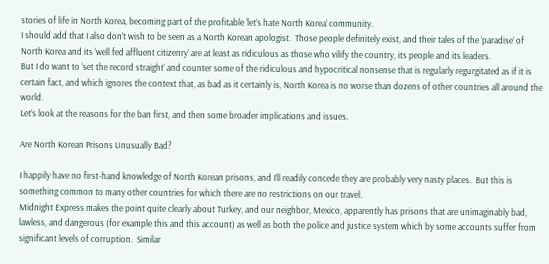stories of life in North Korea, becoming part of the profitable ‘let’s hate North Korea’ community.
I should add that I also don’t wish to be seen as a North Korean apologist.  Those people definitely exist, and their tales of the ‘paradise’ of North Korea and its ‘well fed affluent citizenry’ are at least as ridiculous as those who vilify the country, its people and its leaders.
But I do want to ‘set the record straight’ and counter some of the ridiculous and hypocritical nonsense that is regularly regurgitated as if it is certain fact, and which ignores the context that, as bad as it certainly is, North Korea is no worse than dozens of other countries all around the world.
Let’s look at the reasons for the ban first, and then some broader implications and issues.

Are North Korean Prisons Unusually Bad?

I happily have no first-hand knowledge of North Korean prisons, and I’ll readily concede they are probably very nasty places.  But this is something common to many other countries for which there are no restrictions on our travel.
Midnight Express makes the point quite clearly about Turkey, and our neighbor, Mexico, apparently has prisons that are unimaginably bad, lawless, and dangerous (for example this and this account) as well as both the police and justice system which by some accounts suffer from significant levels of corruption.  Similar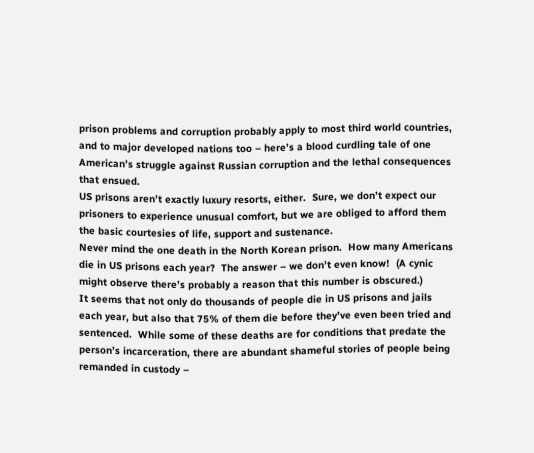prison problems and corruption probably apply to most third world countries, and to major developed nations too – here’s a blood curdling tale of one American’s struggle against Russian corruption and the lethal consequences that ensued.
US prisons aren’t exactly luxury resorts, either.  Sure, we don’t expect our prisoners to experience unusual comfort, but we are obliged to afford them the basic courtesies of life, support and sustenance.
Never mind the one death in the North Korean prison.  How many Americans die in US prisons each year?  The answer – we don’t even know!  (A cynic might observe there’s probably a reason that this number is obscured.)
It seems that not only do thousands of people die in US prisons and jails each year, but also that 75% of them die before they’ve even been tried and sentenced.  While some of these deaths are for conditions that predate the person’s incarceration, there are abundant shameful stories of people being remanded in custody –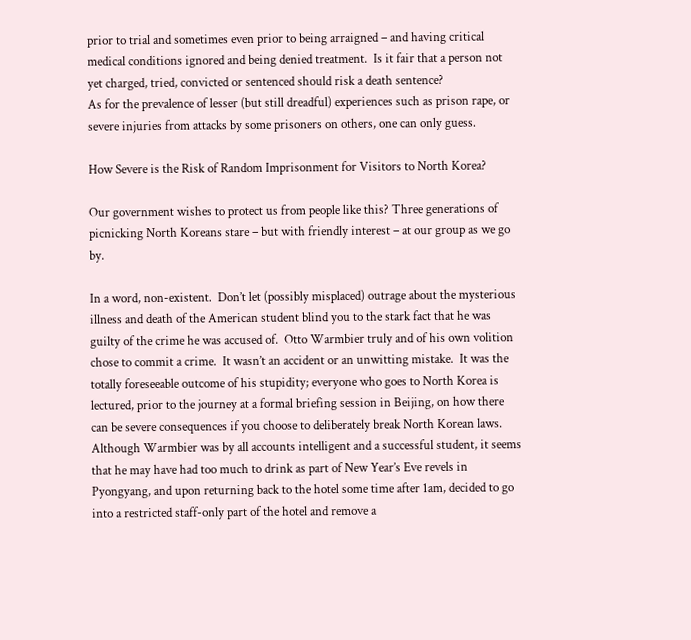prior to trial and sometimes even prior to being arraigned – and having critical medical conditions ignored and being denied treatment.  Is it fair that a person not yet charged, tried, convicted or sentenced should risk a death sentence?
As for the prevalence of lesser (but still dreadful) experiences such as prison rape, or severe injuries from attacks by some prisoners on others, one can only guess.

How Severe is the Risk of Random Imprisonment for Visitors to North Korea?

Our government wishes to protect us from people like this? Three generations of picnicking North Koreans stare – but with friendly interest – at our group as we go by.

In a word, non-existent.  Don’t let (possibly misplaced) outrage about the mysterious illness and death of the American student blind you to the stark fact that he was guilty of the crime he was accused of.  Otto Warmbier truly and of his own volition chose to commit a crime.  It wasn’t an accident or an unwitting mistake.  It was the totally foreseeable outcome of his stupidity; everyone who goes to North Korea is lectured, prior to the journey at a formal briefing session in Beijing, on how there can be severe consequences if you choose to deliberately break North Korean laws.
Although Warmbier was by all accounts intelligent and a successful student, it seems that he may have had too much to drink as part of New Year’s Eve revels in Pyongyang, and upon returning back to the hotel some time after 1am, decided to go into a restricted staff-only part of the hotel and remove a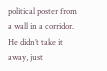political poster from a wall in a corridor.  He didn’t take it away, just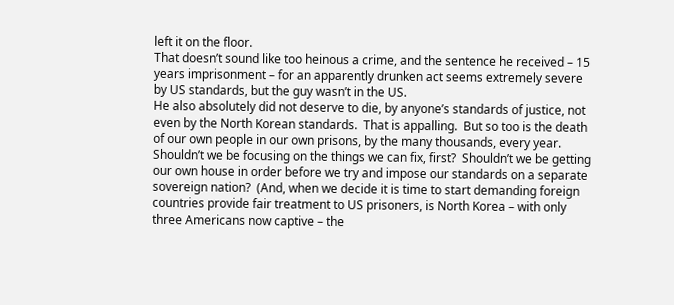left it on the floor.
That doesn’t sound like too heinous a crime, and the sentence he received – 15 years imprisonment – for an apparently drunken act seems extremely severe by US standards, but the guy wasn’t in the US.
He also absolutely did not deserve to die, by anyone’s standards of justice, not even by the North Korean standards.  That is appalling.  But so too is the death of our own people in our own prisons, by the many thousands, every year.  Shouldn’t we be focusing on the things we can fix, first?  Shouldn’t we be getting our own house in order before we try and impose our standards on a separate sovereign nation?  (And, when we decide it is time to start demanding foreign countries provide fair treatment to US prisoners, is North Korea – with only three Americans now captive – the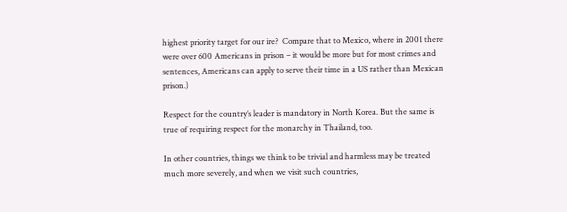highest priority target for our ire?  Compare that to Mexico, where in 2001 there were over 600 Americans in prison – it would be more but for most crimes and sentences, Americans can apply to serve their time in a US rather than Mexican prison.)

Respect for the country’s leader is mandatory in North Korea. But the same is true of requiring respect for the monarchy in Thailand, too.

In other countries, things we think to be trivial and harmless may be treated much more severely, and when we visit such countries,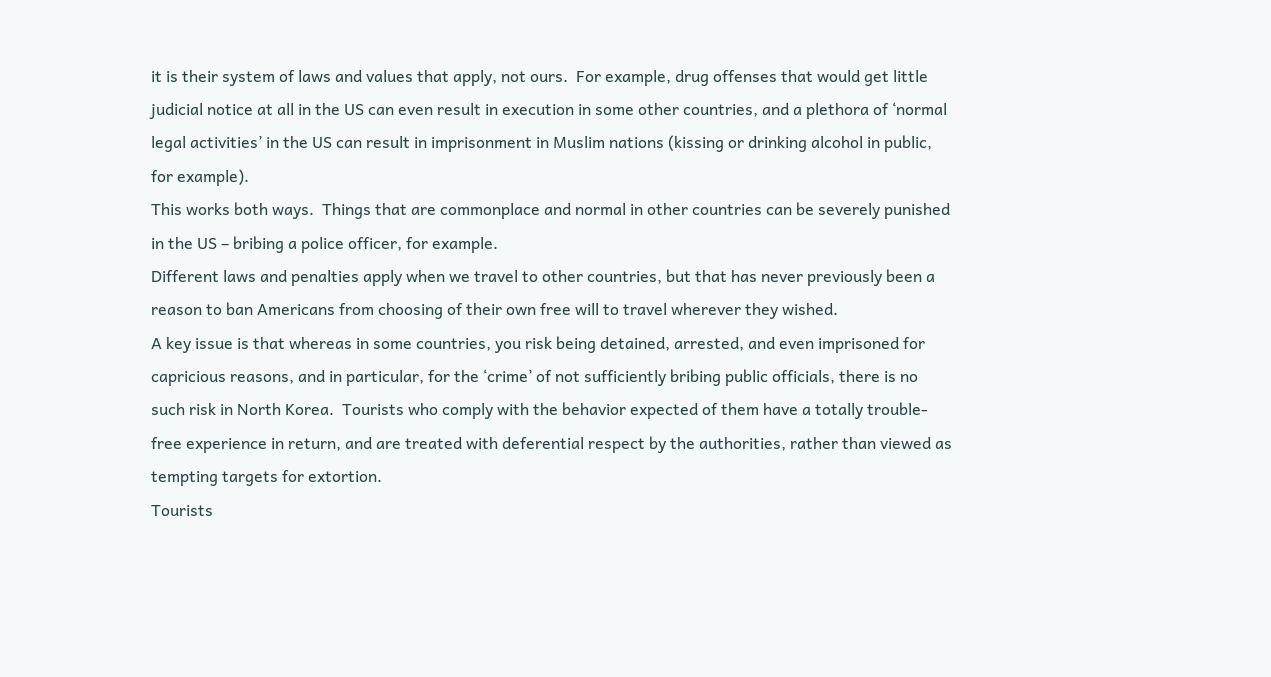it is their system of laws and values that apply, not ours.  For example, drug offenses that would get little judicial notice at all in the US can even result in execution in some other countries, and a plethora of ‘normal legal activities’ in the US can result in imprisonment in Muslim nations (kissing or drinking alcohol in public, for example).
This works both ways.  Things that are commonplace and normal in other countries can be severely punished in the US – bribing a police officer, for example.
Different laws and penalties apply when we travel to other countries, but that has never previously been a reason to ban Americans from choosing of their own free will to travel wherever they wished.
A key issue is that whereas in some countries, you risk being detained, arrested, and even imprisoned for capricious reasons, and in particular, for the ‘crime’ of not sufficiently bribing public officials, there is no such risk in North Korea.  Tourists who comply with the behavior expected of them have a totally trouble-free experience in return, and are treated with deferential respect by the authorities, rather than viewed as tempting targets for extortion.
Tourists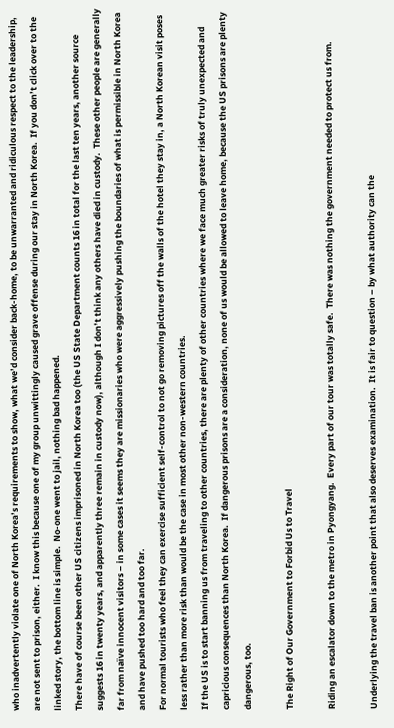who inadvertently violate one of North Korea’s requirements to show, what we’d consider back-home, to be unwarranted and ridiculous respect to the leadership, are not sent to prison, either.  I know this because one of my group unwittingly caused grave offense during our stay in North Korea.  If you don’t click over to the linked story, the bottom line is simple.  No-one went to jail, nothing bad happened.
There have of course been other US citizens imprisoned in North Korea too (the US State Department counts 16 in total for the last ten years, another source suggests 16 in twenty years, and apparently three remain in custody now), although I don’t think any others have died in custody.  These other people are generally far from naïve innocent visitors – in some cases it seems they are missionaries who were aggressively pushing the boundaries of what is permissible in North Korea and have pushed too hard and too far.
For normal tourists who feel they can exercise sufficient self-control to not go removing pictures off the walls of the hotel they stay in, a North Korean visit poses less rather than more risk than would be the case in most other non-western countries.
If the US is to start banning us from traveling to other countries, there are plenty of other countries where we face much greater risks of truly unexpected and capricious consequences than North Korea.  If dangerous prisons are a consideration, none of us would be allowed to leave home, because the US prisons are plenty dangerous, too.

The Right of Our Government to Forbid Us to Travel

Riding an escalator down to the metro in Pyongyang.  Every part of our tour was totally safe.  There was nothing the government needed to protect us from.

Underlying the travel ban is another point that also deserves examination.  It is fair to question – by what authority can the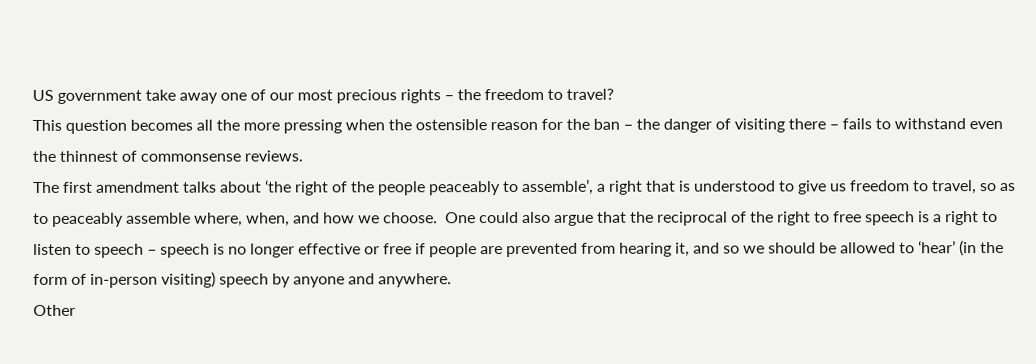US government take away one of our most precious rights – the freedom to travel?
This question becomes all the more pressing when the ostensible reason for the ban – the danger of visiting there – fails to withstand even the thinnest of commonsense reviews.
The first amendment talks about ‘the right of the people peaceably to assemble’, a right that is understood to give us freedom to travel, so as to peaceably assemble where, when, and how we choose.  One could also argue that the reciprocal of the right to free speech is a right to listen to speech – speech is no longer effective or free if people are prevented from hearing it, and so we should be allowed to ‘hear’ (in the form of in-person visiting) speech by anyone and anywhere.
Other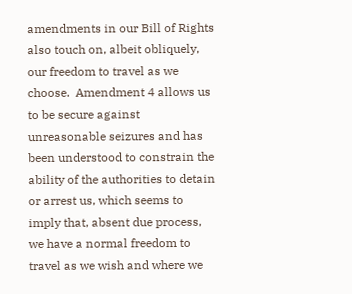amendments in our Bill of Rights also touch on, albeit obliquely, our freedom to travel as we choose.  Amendment 4 allows us to be secure against unreasonable seizures and has been understood to constrain the ability of the authorities to detain or arrest us, which seems to imply that, absent due process, we have a normal freedom to travel as we wish and where we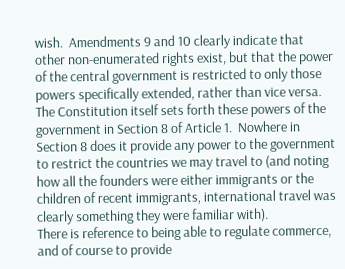wish.  Amendments 9 and 10 clearly indicate that other non-enumerated rights exist, but that the power of the central government is restricted to only those powers specifically extended, rather than vice versa.
The Constitution itself sets forth these powers of the government in Section 8 of Article 1.  Nowhere in Section 8 does it provide any power to the government to restrict the countries we may travel to (and noting how all the founders were either immigrants or the children of recent immigrants, international travel was clearly something they were familiar with).
There is reference to being able to regulate commerce, and of course to provide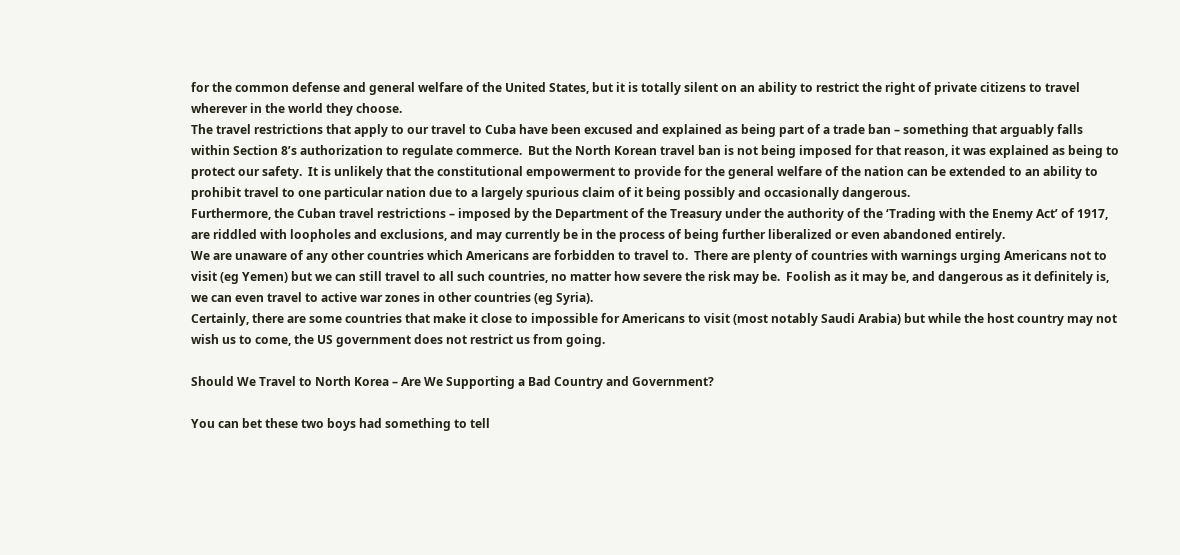for the common defense and general welfare of the United States, but it is totally silent on an ability to restrict the right of private citizens to travel wherever in the world they choose.
The travel restrictions that apply to our travel to Cuba have been excused and explained as being part of a trade ban – something that arguably falls within Section 8’s authorization to regulate commerce.  But the North Korean travel ban is not being imposed for that reason, it was explained as being to protect our safety.  It is unlikely that the constitutional empowerment to provide for the general welfare of the nation can be extended to an ability to prohibit travel to one particular nation due to a largely spurious claim of it being possibly and occasionally dangerous.
Furthermore, the Cuban travel restrictions – imposed by the Department of the Treasury under the authority of the ‘Trading with the Enemy Act’ of 1917, are riddled with loopholes and exclusions, and may currently be in the process of being further liberalized or even abandoned entirely.
We are unaware of any other countries which Americans are forbidden to travel to.  There are plenty of countries with warnings urging Americans not to visit (eg Yemen) but we can still travel to all such countries, no matter how severe the risk may be.  Foolish as it may be, and dangerous as it definitely is, we can even travel to active war zones in other countries (eg Syria).
Certainly, there are some countries that make it close to impossible for Americans to visit (most notably Saudi Arabia) but while the host country may not wish us to come, the US government does not restrict us from going.

Should We Travel to North Korea – Are We Supporting a Bad Country and Government?

You can bet these two boys had something to tell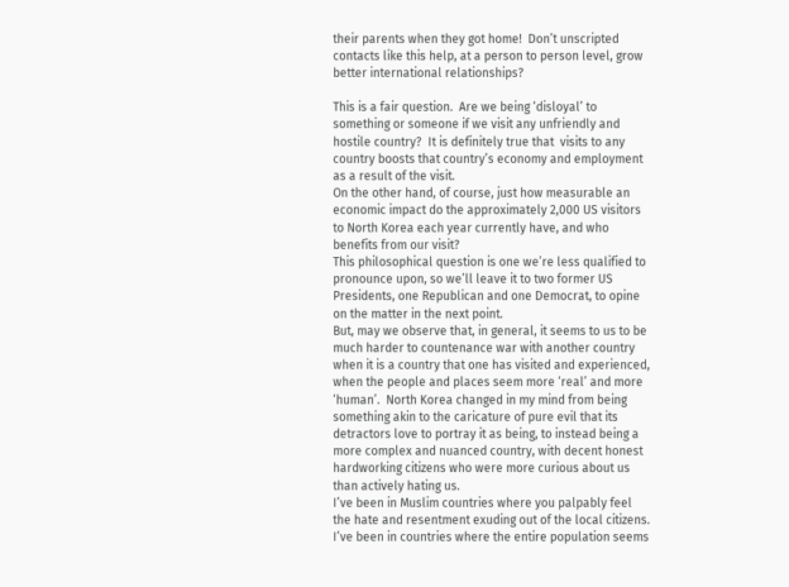their parents when they got home!  Don’t unscripted contacts like this help, at a person to person level, grow better international relationships?

This is a fair question.  Are we being ‘disloyal’ to something or someone if we visit any unfriendly and hostile country?  It is definitely true that  visits to any country boosts that country’s economy and employment as a result of the visit.
On the other hand, of course, just how measurable an economic impact do the approximately 2,000 US visitors to North Korea each year currently have, and who benefits from our visit?
This philosophical question is one we’re less qualified to pronounce upon, so we’ll leave it to two former US Presidents, one Republican and one Democrat, to opine on the matter in the next point.
But, may we observe that, in general, it seems to us to be much harder to countenance war with another country when it is a country that one has visited and experienced, when the people and places seem more ‘real’ and more ‘human’.  North Korea changed in my mind from being something akin to the caricature of pure evil that its detractors love to portray it as being, to instead being a more complex and nuanced country, with decent honest hardworking citizens who were more curious about us than actively hating us.
I’ve been in Muslim countries where you palpably feel the hate and resentment exuding out of the local citizens.  I’ve been in countries where the entire population seems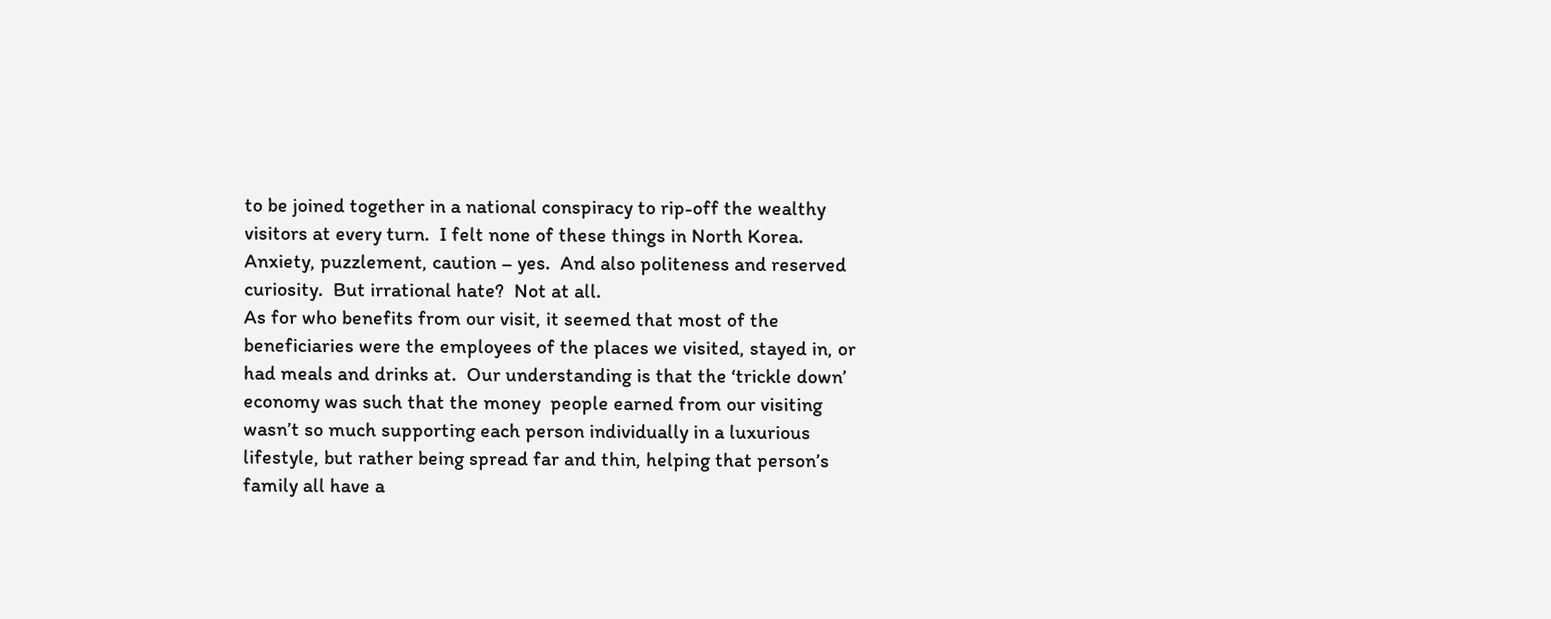to be joined together in a national conspiracy to rip-off the wealthy visitors at every turn.  I felt none of these things in North Korea.  Anxiety, puzzlement, caution – yes.  And also politeness and reserved curiosity.  But irrational hate?  Not at all.
As for who benefits from our visit, it seemed that most of the beneficiaries were the employees of the places we visited, stayed in, or had meals and drinks at.  Our understanding is that the ‘trickle down’ economy was such that the money  people earned from our visiting wasn’t so much supporting each person individually in a luxurious lifestyle, but rather being spread far and thin, helping that person’s family all have a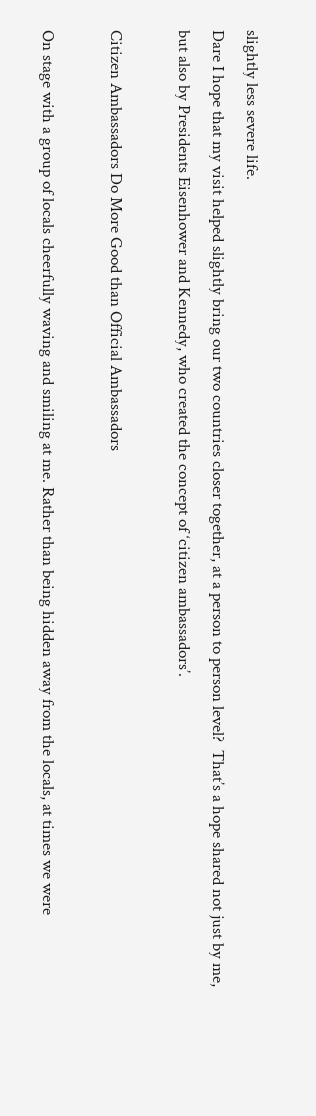slightly less severe life.
Dare I hope that my visit helped slightly bring our two countries closer together, at a person to person level?  That’s a hope shared not just by me, but also by Presidents Eisenhower and Kennedy, who created the concept of ‘citizen ambassadors’.

Citizen Ambassadors Do More Good than Official Ambassadors

On stage with a group of locals cheerfully waving and smiling at me. Rather than being hidden away from the locals, at times we were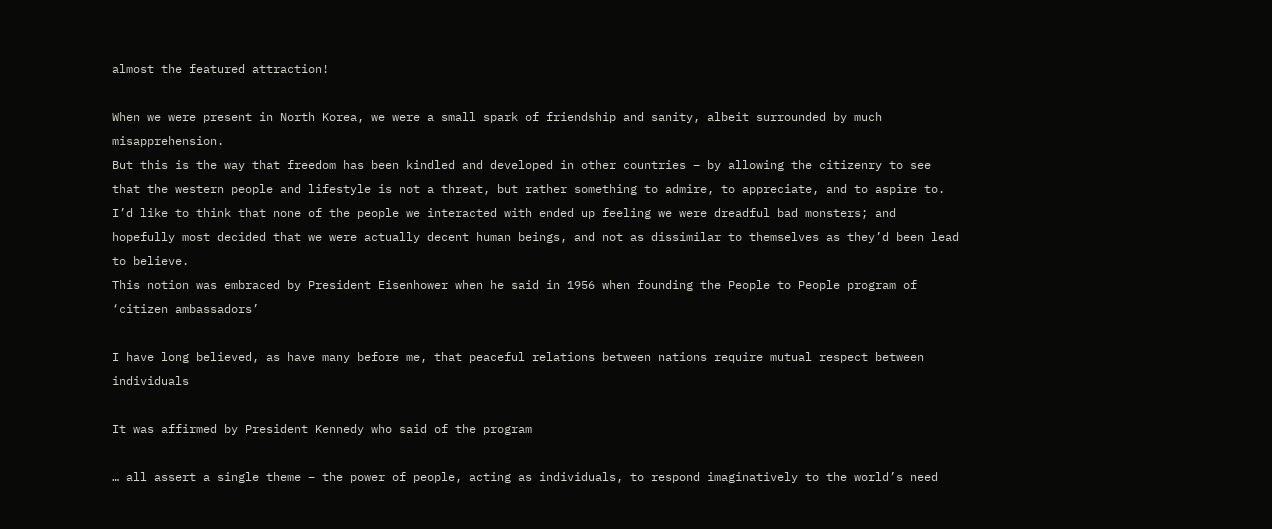almost the featured attraction!

When we were present in North Korea, we were a small spark of friendship and sanity, albeit surrounded by much misapprehension.
But this is the way that freedom has been kindled and developed in other countries – by allowing the citizenry to see that the western people and lifestyle is not a threat, but rather something to admire, to appreciate, and to aspire to.
I’d like to think that none of the people we interacted with ended up feeling we were dreadful bad monsters; and hopefully most decided that we were actually decent human beings, and not as dissimilar to themselves as they’d been lead to believe.
This notion was embraced by President Eisenhower when he said in 1956 when founding the People to People program of ‘citizen ambassadors’

I have long believed, as have many before me, that peaceful relations between nations require mutual respect between individuals

It was affirmed by President Kennedy who said of the program

… all assert a single theme – the power of people, acting as individuals, to respond imaginatively to the world’s need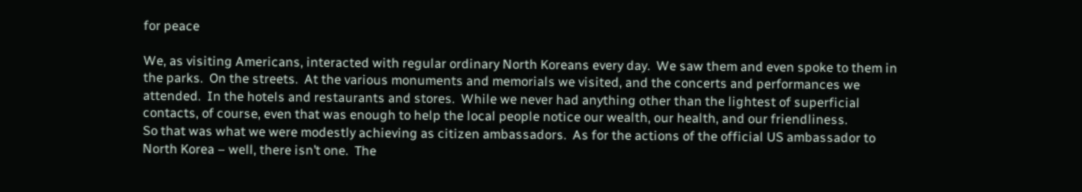for peace

We, as visiting Americans, interacted with regular ordinary North Koreans every day.  We saw them and even spoke to them in the parks.  On the streets.  At the various monuments and memorials we visited, and the concerts and performances we attended.  In the hotels and restaurants and stores.  While we never had anything other than the lightest of superficial contacts, of course, even that was enough to help the local people notice our wealth, our health, and our friendliness.
So that was what we were modestly achieving as citizen ambassadors.  As for the actions of the official US ambassador to North Korea – well, there isn’t one.  The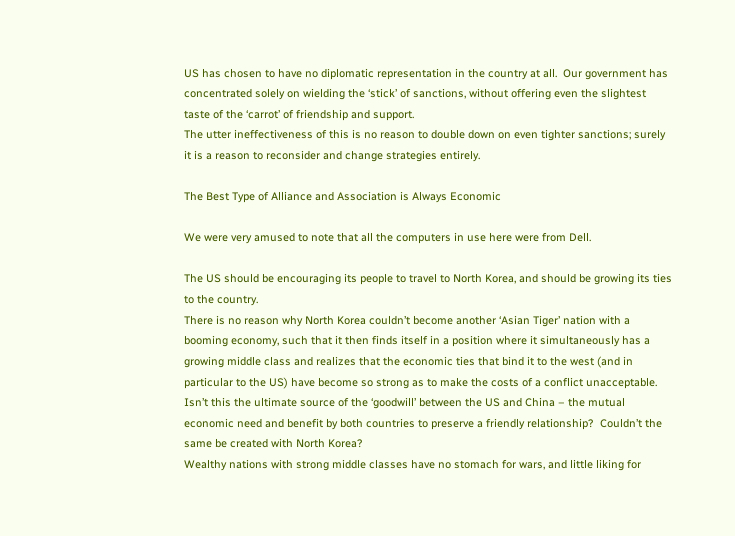US has chosen to have no diplomatic representation in the country at all.  Our government has concentrated solely on wielding the ‘stick’ of sanctions, without offering even the slightest taste of the ‘carrot’ of friendship and support.
The utter ineffectiveness of this is no reason to double down on even tighter sanctions; surely it is a reason to reconsider and change strategies entirely.

The Best Type of Alliance and Association is Always Economic

We were very amused to note that all the computers in use here were from Dell.

The US should be encouraging its people to travel to North Korea, and should be growing its ties to the country.
There is no reason why North Korea couldn’t become another ‘Asian Tiger’ nation with a booming economy, such that it then finds itself in a position where it simultaneously has a growing middle class and realizes that the economic ties that bind it to the west (and in particular to the US) have become so strong as to make the costs of a conflict unacceptable.
Isn’t this the ultimate source of the ‘goodwill’ between the US and China – the mutual economic need and benefit by both countries to preserve a friendly relationship?  Couldn’t the same be created with North Korea?
Wealthy nations with strong middle classes have no stomach for wars, and little liking for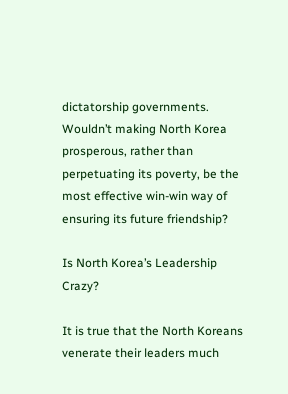dictatorship governments.  Wouldn’t making North Korea prosperous, rather than perpetuating its poverty, be the most effective win-win way of ensuring its future friendship?

Is North Korea’s Leadership Crazy?

It is true that the North Koreans venerate their leaders much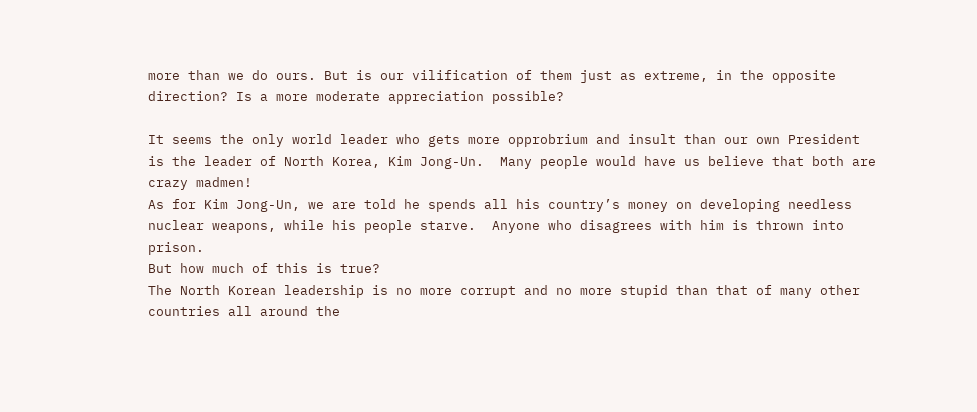more than we do ours. But is our vilification of them just as extreme, in the opposite direction? Is a more moderate appreciation possible?

It seems the only world leader who gets more opprobrium and insult than our own President is the leader of North Korea, Kim Jong-Un.  Many people would have us believe that both are crazy madmen!
As for Kim Jong-Un, we are told he spends all his country’s money on developing needless nuclear weapons, while his people starve.  Anyone who disagrees with him is thrown into prison.
But how much of this is true?
The North Korean leadership is no more corrupt and no more stupid than that of many other countries all around the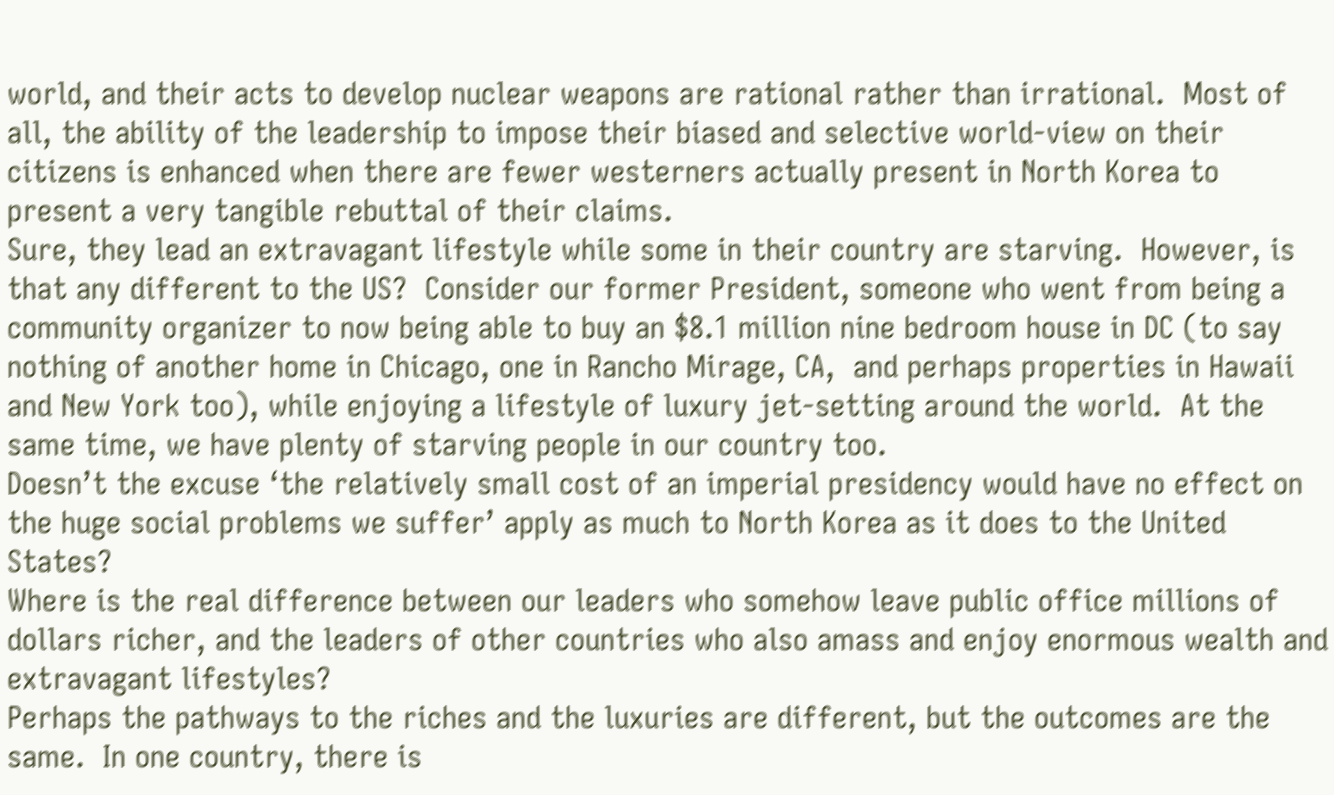world, and their acts to develop nuclear weapons are rational rather than irrational.  Most of all, the ability of the leadership to impose their biased and selective world-view on their citizens is enhanced when there are fewer westerners actually present in North Korea to present a very tangible rebuttal of their claims.
Sure, they lead an extravagant lifestyle while some in their country are starving.  However, is that any different to the US?  Consider our former President, someone who went from being a community organizer to now being able to buy an $8.1 million nine bedroom house in DC (to say nothing of another home in Chicago, one in Rancho Mirage, CA,  and perhaps properties in Hawaii and New York too), while enjoying a lifestyle of luxury jet-setting around the world.  At the same time, we have plenty of starving people in our country too.
Doesn’t the excuse ‘the relatively small cost of an imperial presidency would have no effect on the huge social problems we suffer’ apply as much to North Korea as it does to the United States?
Where is the real difference between our leaders who somehow leave public office millions of dollars richer, and the leaders of other countries who also amass and enjoy enormous wealth and extravagant lifestyles?
Perhaps the pathways to the riches and the luxuries are different, but the outcomes are the same.  In one country, there is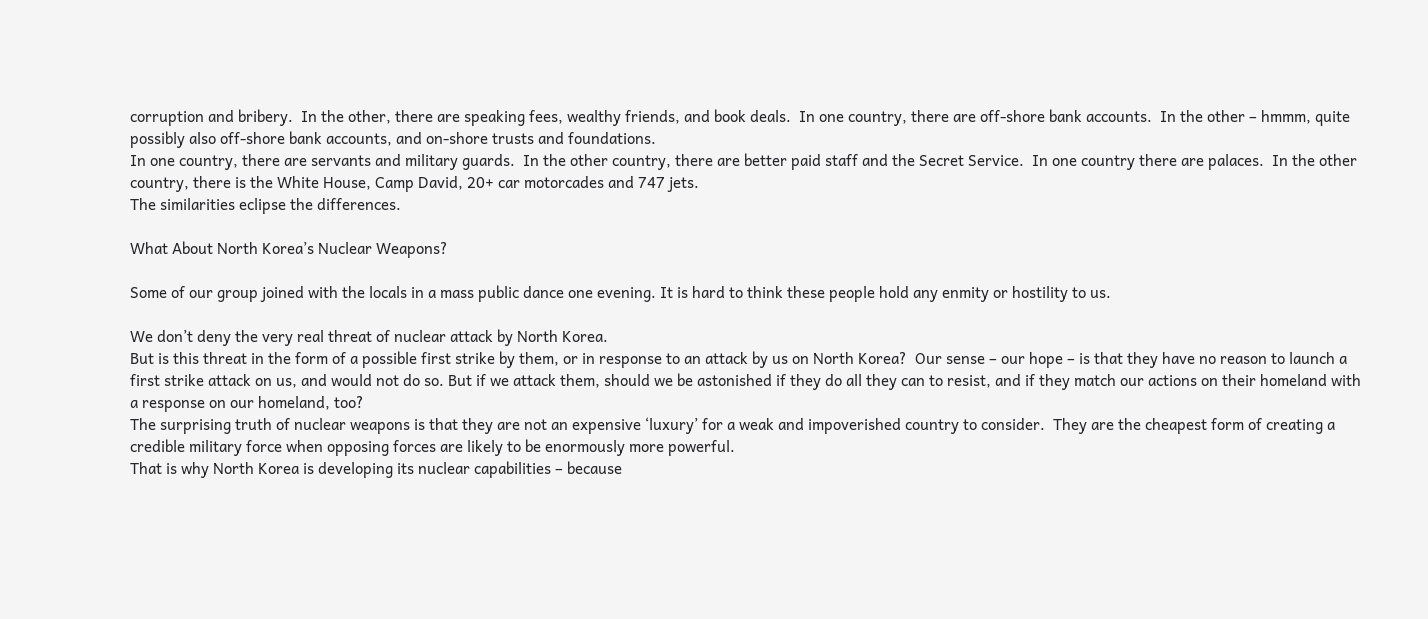corruption and bribery.  In the other, there are speaking fees, wealthy friends, and book deals.  In one country, there are off-shore bank accounts.  In the other – hmmm, quite possibly also off-shore bank accounts, and on-shore trusts and foundations.
In one country, there are servants and military guards.  In the other country, there are better paid staff and the Secret Service.  In one country there are palaces.  In the other country, there is the White House, Camp David, 20+ car motorcades and 747 jets.
The similarities eclipse the differences.

What About North Korea’s Nuclear Weapons?

Some of our group joined with the locals in a mass public dance one evening. It is hard to think these people hold any enmity or hostility to us.

We don’t deny the very real threat of nuclear attack by North Korea.
But is this threat in the form of a possible first strike by them, or in response to an attack by us on North Korea?  Our sense – our hope – is that they have no reason to launch a first strike attack on us, and would not do so. But if we attack them, should we be astonished if they do all they can to resist, and if they match our actions on their homeland with a response on our homeland, too?
The surprising truth of nuclear weapons is that they are not an expensive ‘luxury’ for a weak and impoverished country to consider.  They are the cheapest form of creating a credible military force when opposing forces are likely to be enormously more powerful.
That is why North Korea is developing its nuclear capabilities – because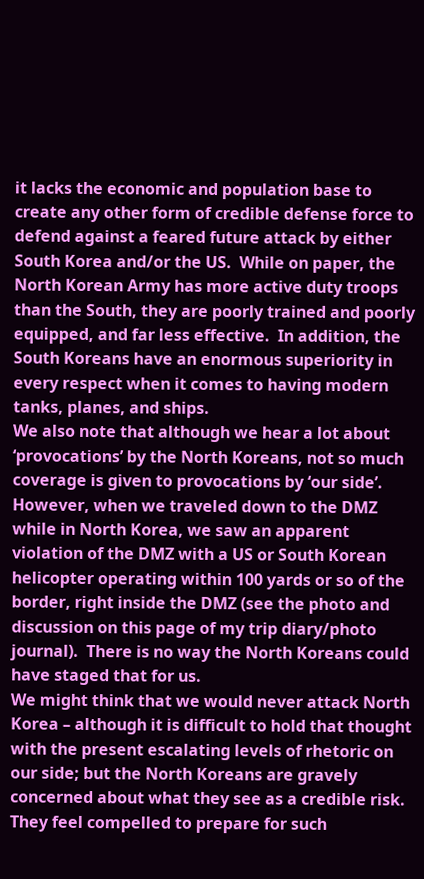it lacks the economic and population base to create any other form of credible defense force to defend against a feared future attack by either South Korea and/or the US.  While on paper, the North Korean Army has more active duty troops than the South, they are poorly trained and poorly equipped, and far less effective.  In addition, the South Koreans have an enormous superiority in every respect when it comes to having modern tanks, planes, and ships.
We also note that although we hear a lot about ‘provocations’ by the North Koreans, not so much coverage is given to provocations by ‘our side’.  However, when we traveled down to the DMZ while in North Korea, we saw an apparent violation of the DMZ with a US or South Korean helicopter operating within 100 yards or so of the border, right inside the DMZ (see the photo and discussion on this page of my trip diary/photo journal).  There is no way the North Koreans could have staged that for us.
We might think that we would never attack North Korea – although it is difficult to hold that thought with the present escalating levels of rhetoric on our side; but the North Koreans are gravely concerned about what they see as a credible risk.  They feel compelled to prepare for such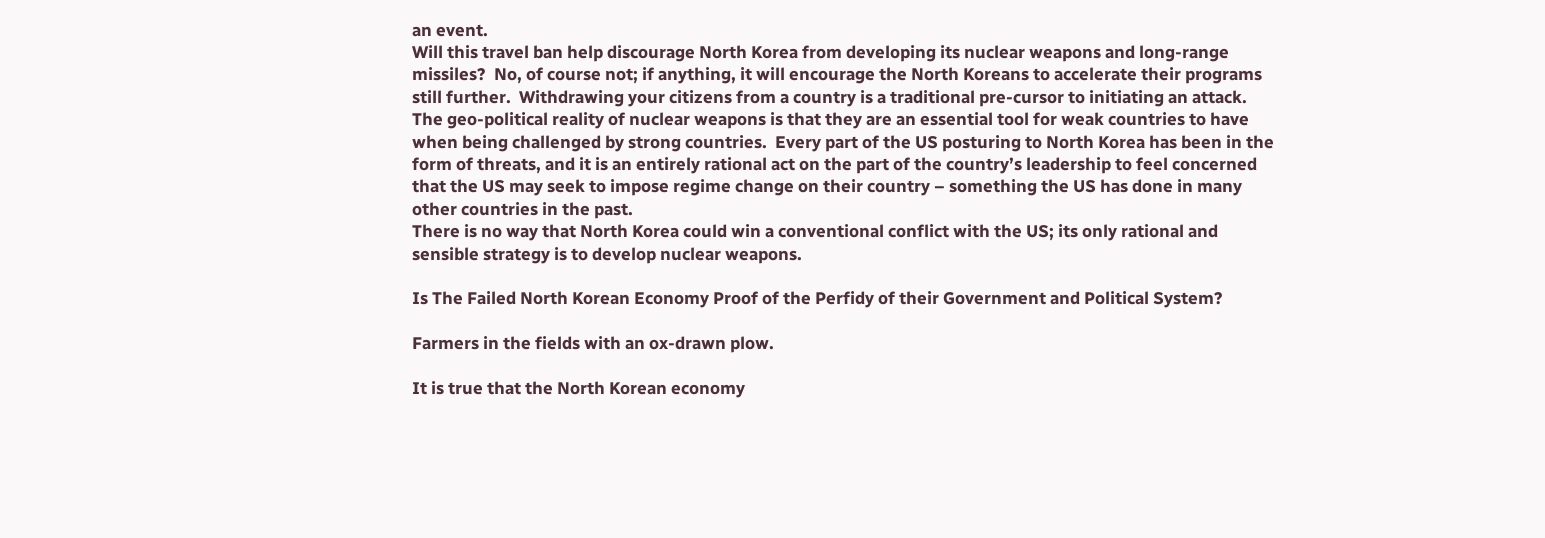an event.
Will this travel ban help discourage North Korea from developing its nuclear weapons and long-range missiles?  No, of course not; if anything, it will encourage the North Koreans to accelerate their programs still further.  Withdrawing your citizens from a country is a traditional pre-cursor to initiating an attack.
The geo-political reality of nuclear weapons is that they are an essential tool for weak countries to have when being challenged by strong countries.  Every part of the US posturing to North Korea has been in the form of threats, and it is an entirely rational act on the part of the country’s leadership to feel concerned that the US may seek to impose regime change on their country – something the US has done in many other countries in the past.
There is no way that North Korea could win a conventional conflict with the US; its only rational and sensible strategy is to develop nuclear weapons.

Is The Failed North Korean Economy Proof of the Perfidy of their Government and Political System?

Farmers in the fields with an ox-drawn plow.

It is true that the North Korean economy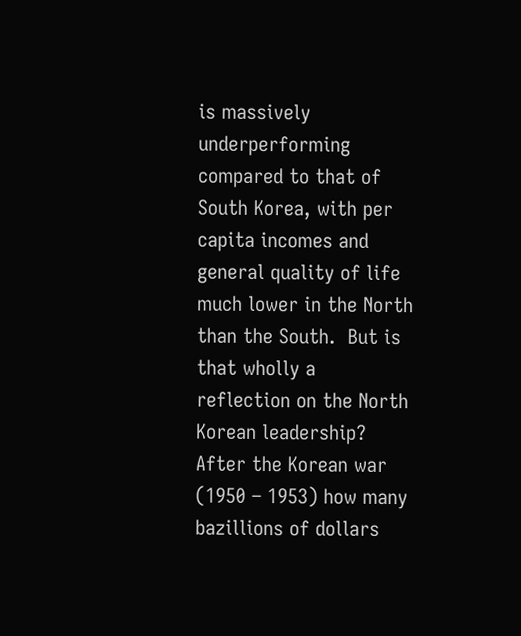is massively underperforming compared to that of South Korea, with per capita incomes and general quality of life much lower in the North than the South.  But is that wholly a reflection on the North Korean leadership?
After the Korean war (1950 – 1953) how many bazillions of dollars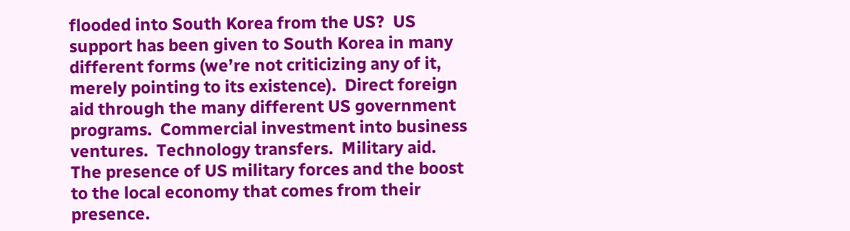flooded into South Korea from the US?  US support has been given to South Korea in many different forms (we’re not criticizing any of it, merely pointing to its existence).  Direct foreign aid through the many different US government programs.  Commercial investment into business ventures.  Technology transfers.  Military aid.  The presence of US military forces and the boost to the local economy that comes from their presence.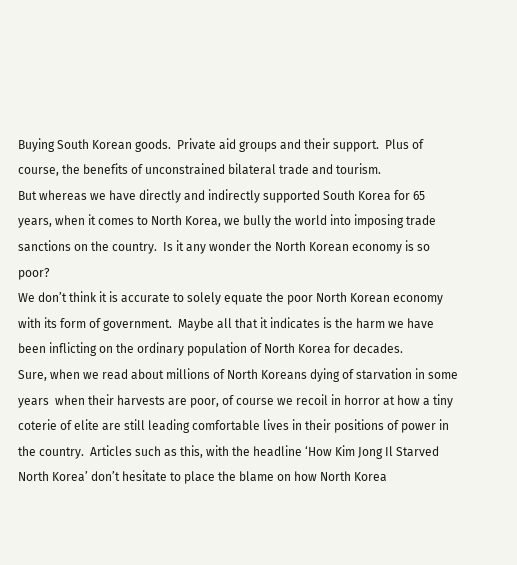Buying South Korean goods.  Private aid groups and their support.  Plus of course, the benefits of unconstrained bilateral trade and tourism.
But whereas we have directly and indirectly supported South Korea for 65 years, when it comes to North Korea, we bully the world into imposing trade sanctions on the country.  Is it any wonder the North Korean economy is so poor?
We don’t think it is accurate to solely equate the poor North Korean economy with its form of government.  Maybe all that it indicates is the harm we have been inflicting on the ordinary population of North Korea for decades.
Sure, when we read about millions of North Koreans dying of starvation in some years  when their harvests are poor, of course we recoil in horror at how a tiny coterie of elite are still leading comfortable lives in their positions of power in the country.  Articles such as this, with the headline ‘How Kim Jong Il Starved North Korea’ don’t hesitate to place the blame on how North Korea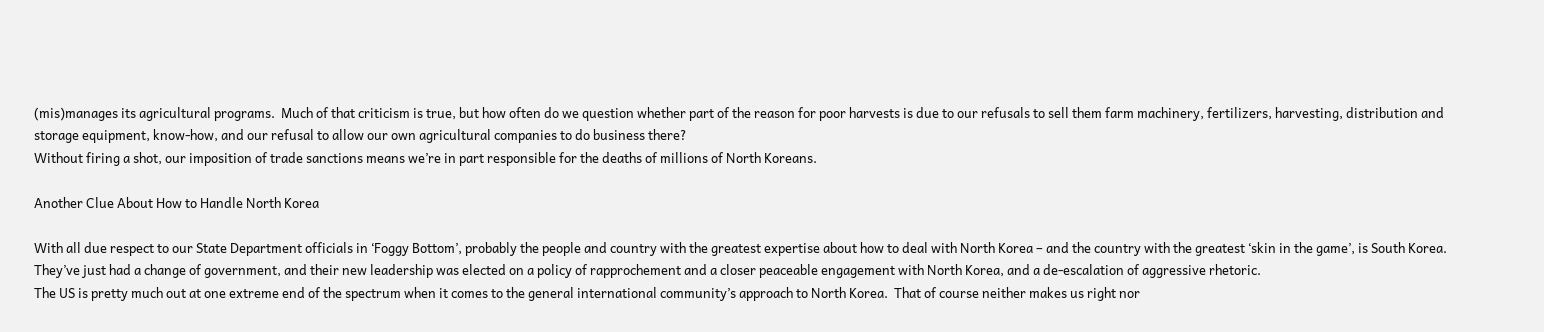(mis)manages its agricultural programs.  Much of that criticism is true, but how often do we question whether part of the reason for poor harvests is due to our refusals to sell them farm machinery, fertilizers, harvesting, distribution and storage equipment, know-how, and our refusal to allow our own agricultural companies to do business there?
Without firing a shot, our imposition of trade sanctions means we’re in part responsible for the deaths of millions of North Koreans.

Another Clue About How to Handle North Korea

With all due respect to our State Department officials in ‘Foggy Bottom’, probably the people and country with the greatest expertise about how to deal with North Korea – and the country with the greatest ‘skin in the game’, is South Korea.
They’ve just had a change of government, and their new leadership was elected on a policy of rapprochement and a closer peaceable engagement with North Korea, and a de-escalation of aggressive rhetoric.
The US is pretty much out at one extreme end of the spectrum when it comes to the general international community’s approach to North Korea.  That of course neither makes us right nor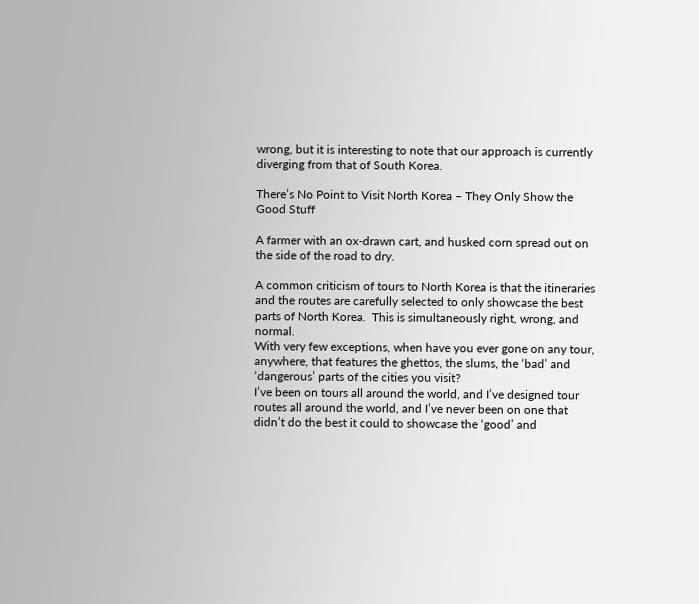wrong, but it is interesting to note that our approach is currently diverging from that of South Korea.

There’s No Point to Visit North Korea – They Only Show the Good Stuff

A farmer with an ox-drawn cart, and husked corn spread out on the side of the road to dry.

A common criticism of tours to North Korea is that the itineraries and the routes are carefully selected to only showcase the best parts of North Korea.  This is simultaneously right, wrong, and normal.
With very few exceptions, when have you ever gone on any tour, anywhere, that features the ghettos, the slums, the ‘bad’ and ‘dangerous’ parts of the cities you visit?
I’ve been on tours all around the world, and I’ve designed tour routes all around the world, and I’ve never been on one that didn’t do the best it could to showcase the ‘good’ and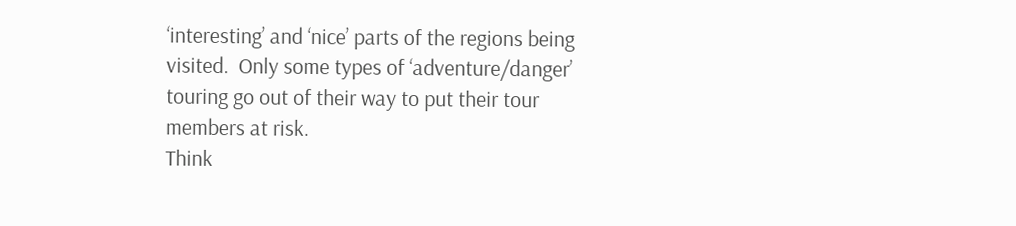‘interesting’ and ‘nice’ parts of the regions being visited.  Only some types of ‘adventure/danger’ touring go out of their way to put their tour members at risk.
Think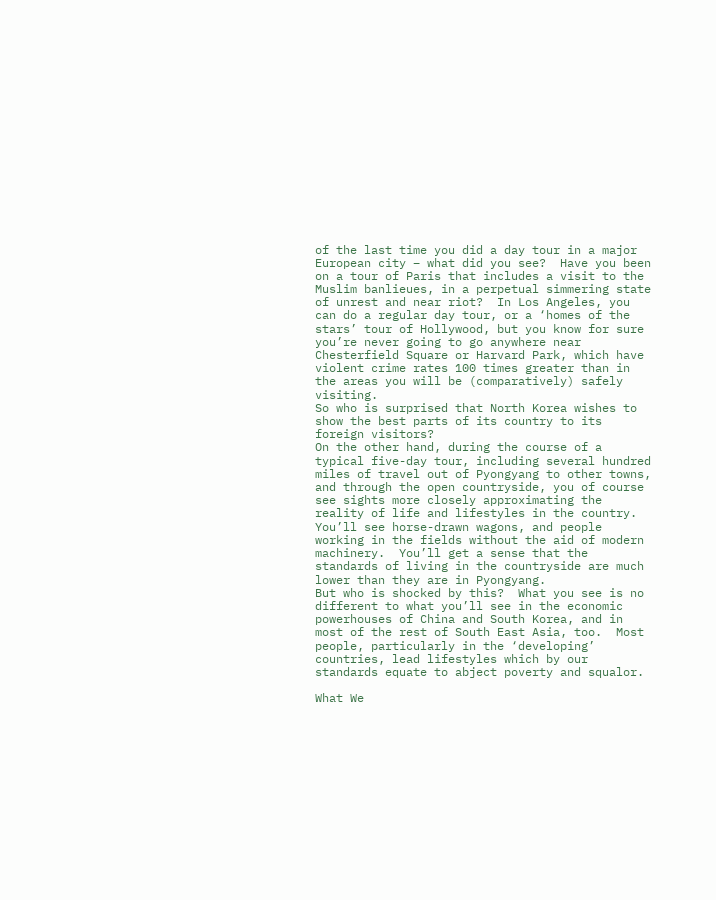of the last time you did a day tour in a major European city – what did you see?  Have you been on a tour of Paris that includes a visit to the Muslim banlieues, in a perpetual simmering state of unrest and near riot?  In Los Angeles, you can do a regular day tour, or a ‘homes of the stars’ tour of Hollywood, but you know for sure you’re never going to go anywhere near Chesterfield Square or Harvard Park, which have violent crime rates 100 times greater than in the areas you will be (comparatively) safely visiting.
So who is surprised that North Korea wishes to show the best parts of its country to its foreign visitors?
On the other hand, during the course of a typical five-day tour, including several hundred miles of travel out of Pyongyang to other towns, and through the open countryside, you of course see sights more closely approximating the reality of life and lifestyles in the country.  You’ll see horse-drawn wagons, and people working in the fields without the aid of modern machinery.  You’ll get a sense that the standards of living in the countryside are much lower than they are in Pyongyang.
But who is shocked by this?  What you see is no different to what you’ll see in the economic powerhouses of China and South Korea, and in most of the rest of South East Asia, too.  Most people, particularly in the ‘developing’ countries, lead lifestyles which by our standards equate to abject poverty and squalor.

What We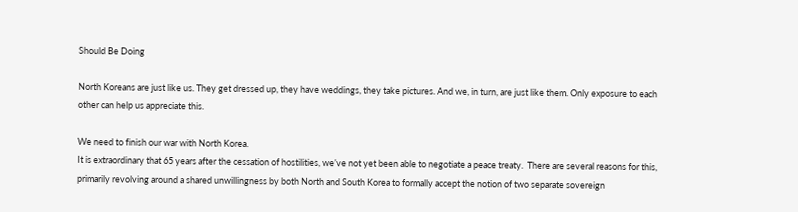Should Be Doing

North Koreans are just like us. They get dressed up, they have weddings, they take pictures. And we, in turn, are just like them. Only exposure to each other can help us appreciate this.

We need to finish our war with North Korea.
It is extraordinary that 65 years after the cessation of hostilities, we’ve not yet been able to negotiate a peace treaty.  There are several reasons for this, primarily revolving around a shared unwillingness by both North and South Korea to formally accept the notion of two separate sovereign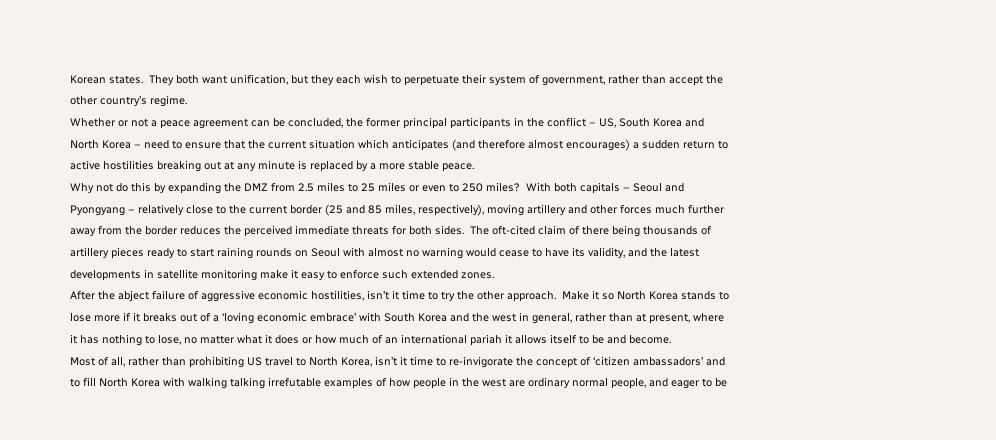Korean states.  They both want unification, but they each wish to perpetuate their system of government, rather than accept the other country’s regime.
Whether or not a peace agreement can be concluded, the former principal participants in the conflict – US, South Korea and North Korea – need to ensure that the current situation which anticipates (and therefore almost encourages) a sudden return to active hostilities breaking out at any minute is replaced by a more stable peace.
Why not do this by expanding the DMZ from 2.5 miles to 25 miles or even to 250 miles?  With both capitals – Seoul and Pyongyang – relatively close to the current border (25 and 85 miles, respectively), moving artillery and other forces much further away from the border reduces the perceived immediate threats for both sides.  The oft-cited claim of there being thousands of artillery pieces ready to start raining rounds on Seoul with almost no warning would cease to have its validity, and the latest developments in satellite monitoring make it easy to enforce such extended zones.
After the abject failure of aggressive economic hostilities, isn’t it time to try the other approach.  Make it so North Korea stands to lose more if it breaks out of a ‘loving economic embrace’ with South Korea and the west in general, rather than at present, where it has nothing to lose, no matter what it does or how much of an international pariah it allows itself to be and become.
Most of all, rather than prohibiting US travel to North Korea, isn’t it time to re-invigorate the concept of ‘citizen ambassadors’ and to fill North Korea with walking talking irrefutable examples of how people in the west are ordinary normal people, and eager to be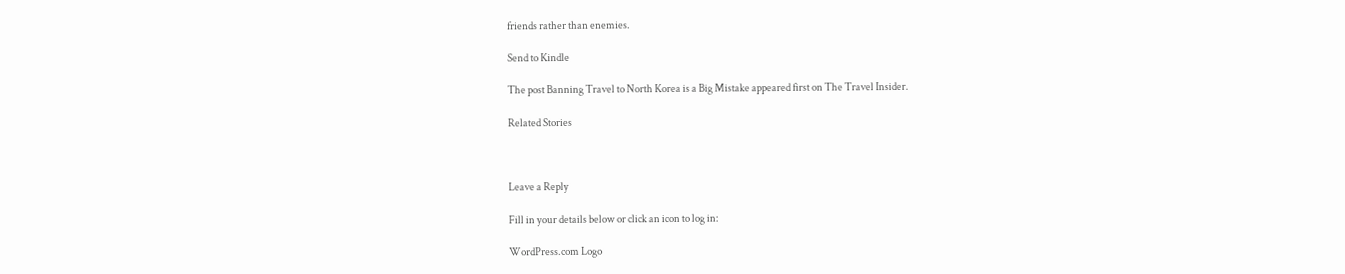friends rather than enemies.

Send to Kindle

The post Banning Travel to North Korea is a Big Mistake appeared first on The Travel Insider.

Related Stories



Leave a Reply

Fill in your details below or click an icon to log in:

WordPress.com Logo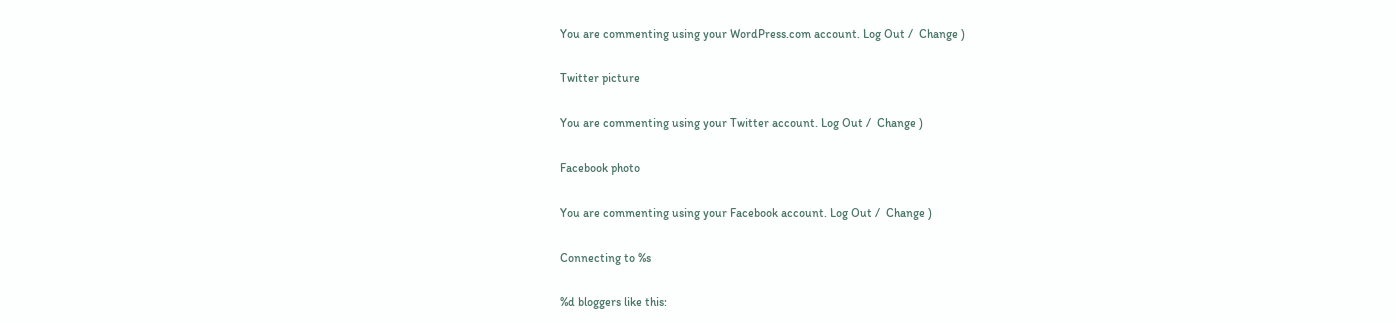You are commenting using your WordPress.com account. Log Out /  Change )

Twitter picture

You are commenting using your Twitter account. Log Out /  Change )

Facebook photo

You are commenting using your Facebook account. Log Out /  Change )

Connecting to %s

%d bloggers like this: